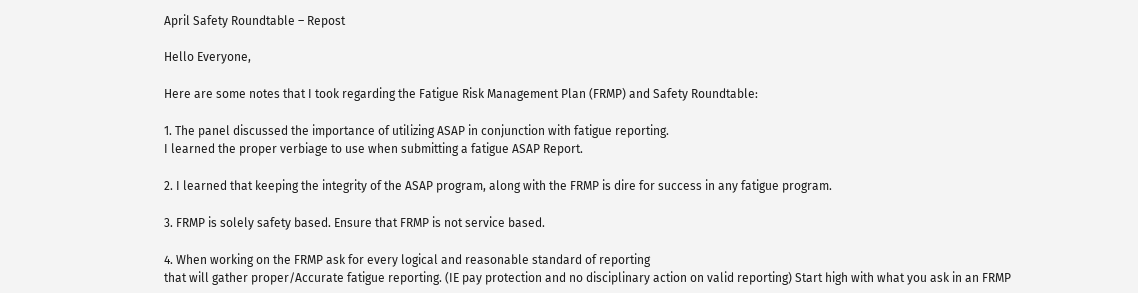April Safety Roundtable – Repost

Hello Everyone,

Here are some notes that I took regarding the Fatigue Risk Management Plan (FRMP) and Safety Roundtable:

1. The panel discussed the importance of utilizing ASAP in conjunction with fatigue reporting.
I learned the proper verbiage to use when submitting a fatigue ASAP Report.

2. I learned that keeping the integrity of the ASAP program, along with the FRMP is dire for success in any fatigue program.

3. FRMP is solely safety based. Ensure that FRMP is not service based.

4. When working on the FRMP ask for every logical and reasonable standard of reporting
that will gather proper/Accurate fatigue reporting. (IE pay protection and no disciplinary action on valid reporting) Start high with what you ask in an FRMP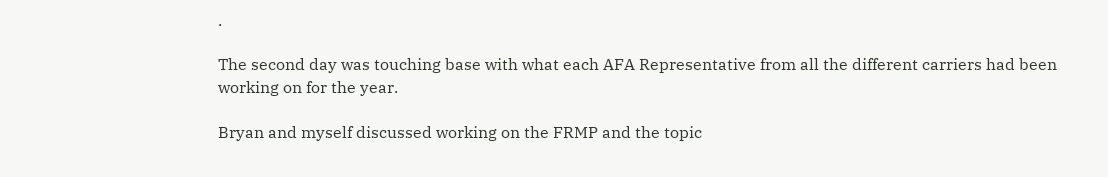.

The second day was touching base with what each AFA Representative from all the different carriers had been working on for the year.

Bryan and myself discussed working on the FRMP and the topic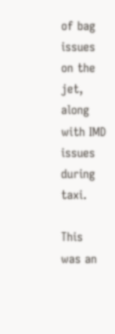of bag issues on the jet, along with IMD issues during taxi.

This was an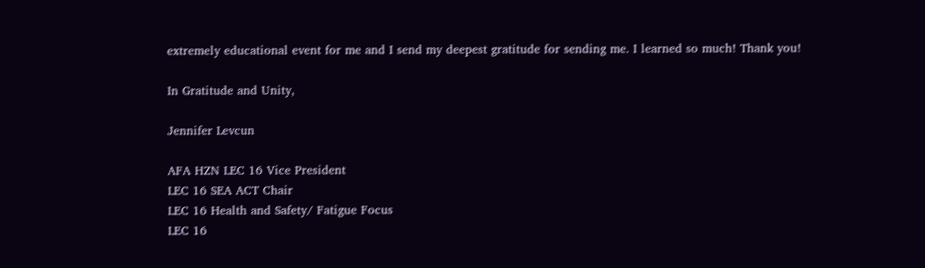extremely educational event for me and I send my deepest gratitude for sending me. I learned so much! Thank you!

In Gratitude and Unity,

Jennifer Levcun

AFA HZN LEC 16 Vice President
LEC 16 SEA ACT Chair
LEC 16 Health and Safety/ Fatigue Focus
LEC 16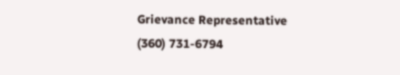Grievance Representative
(360) 731-6794